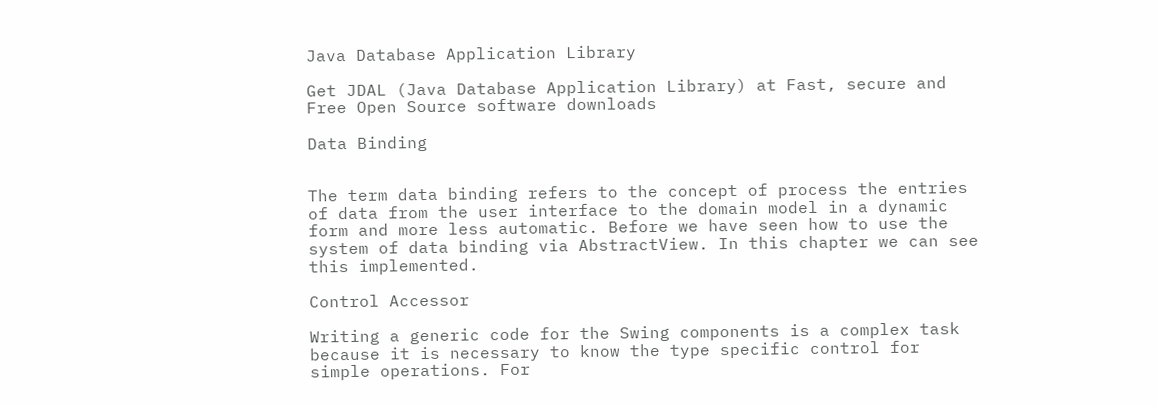Java Database Application Library

Get JDAL (Java Database Application Library) at Fast, secure and Free Open Source software downloads

Data Binding


The term data binding refers to the concept of process the entries of data from the user interface to the domain model in a dynamic form and more less automatic. Before we have seen how to use the system of data binding via AbstractView. In this chapter we can see this implemented.

Control Accessor

Writing a generic code for the Swing components is a complex task because it is necessary to know the type specific control for simple operations. For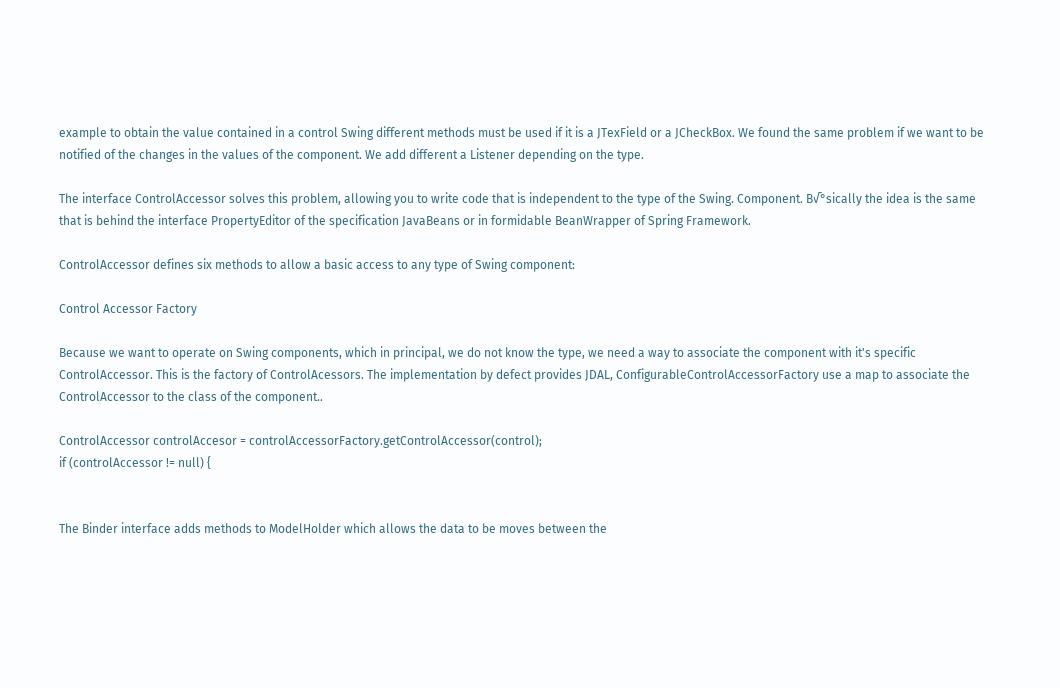example to obtain the value contained in a control Swing different methods must be used if it is a JTexField or a JCheckBox. We found the same problem if we want to be notified of the changes in the values of the component. We add different a Listener depending on the type.

The interface ControlAccessor solves this problem, allowing you to write code that is independent to the type of the Swing. Component. B√°sically the idea is the same that is behind the interface PropertyEditor of the specification JavaBeans or in formidable BeanWrapper of Spring Framework.

ControlAccessor defines six methods to allow a basic access to any type of Swing component:

Control Accessor Factory

Because we want to operate on Swing components, which in principal, we do not know the type, we need a way to associate the component with it's specific ControlAccessor. This is the factory of ControlAcessors. The implementation by defect provides JDAL, ConfigurableControlAccessorFactory use a map to associate the ControlAccessor to the class of the component..

ControlAccessor controlAccesor = controlAccessorFactory.getControlAccessor(control);
if (controlAccessor != null) {


The Binder interface adds methods to ModelHolder which allows the data to be moves between the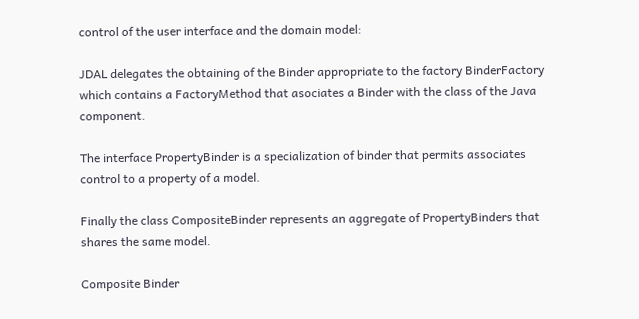control of the user interface and the domain model:

JDAL delegates the obtaining of the Binder appropriate to the factory BinderFactory which contains a FactoryMethod that asociates a Binder with the class of the Java component.

The interface PropertyBinder is a specialization of binder that permits associates control to a property of a model.

Finally the class CompositeBinder represents an aggregate of PropertyBinders that shares the same model.

Composite Binder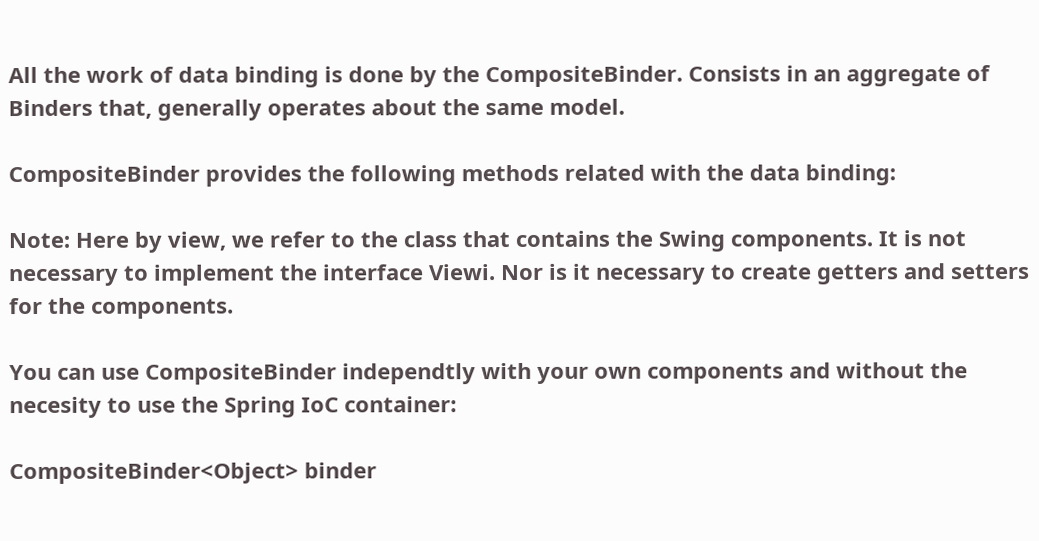All the work of data binding is done by the CompositeBinder. Consists in an aggregate of Binders that, generally operates about the same model.

CompositeBinder provides the following methods related with the data binding:

Note: Here by view, we refer to the class that contains the Swing components. It is not necessary to implement the interface Viewi. Nor is it necessary to create getters and setters for the components.

You can use CompositeBinder independtly with your own components and without the necesity to use the Spring IoC container:

CompositeBinder<Object> binder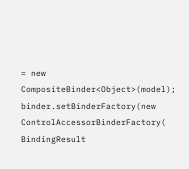= new CompositeBinder<Object>(model);
binder.setBinderFactory(new ControlAccessorBinderFactory(
BindingResult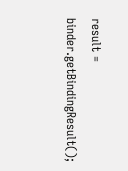result = binder.getBindingResult();